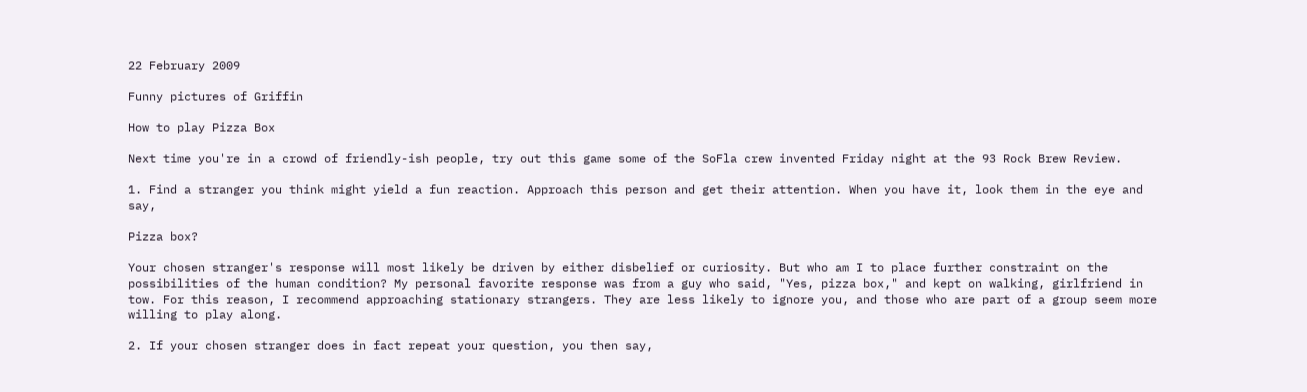22 February 2009

Funny pictures of Griffin

How to play Pizza Box

Next time you're in a crowd of friendly-ish people, try out this game some of the SoFla crew invented Friday night at the 93 Rock Brew Review.

1. Find a stranger you think might yield a fun reaction. Approach this person and get their attention. When you have it, look them in the eye and say,

Pizza box?

Your chosen stranger's response will most likely be driven by either disbelief or curiosity. But who am I to place further constraint on the possibilities of the human condition? My personal favorite response was from a guy who said, "Yes, pizza box," and kept on walking, girlfriend in tow. For this reason, I recommend approaching stationary strangers. They are less likely to ignore you, and those who are part of a group seem more willing to play along.

2. If your chosen stranger does in fact repeat your question, you then say,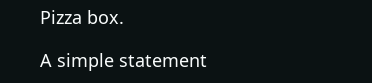Pizza box.

A simple statement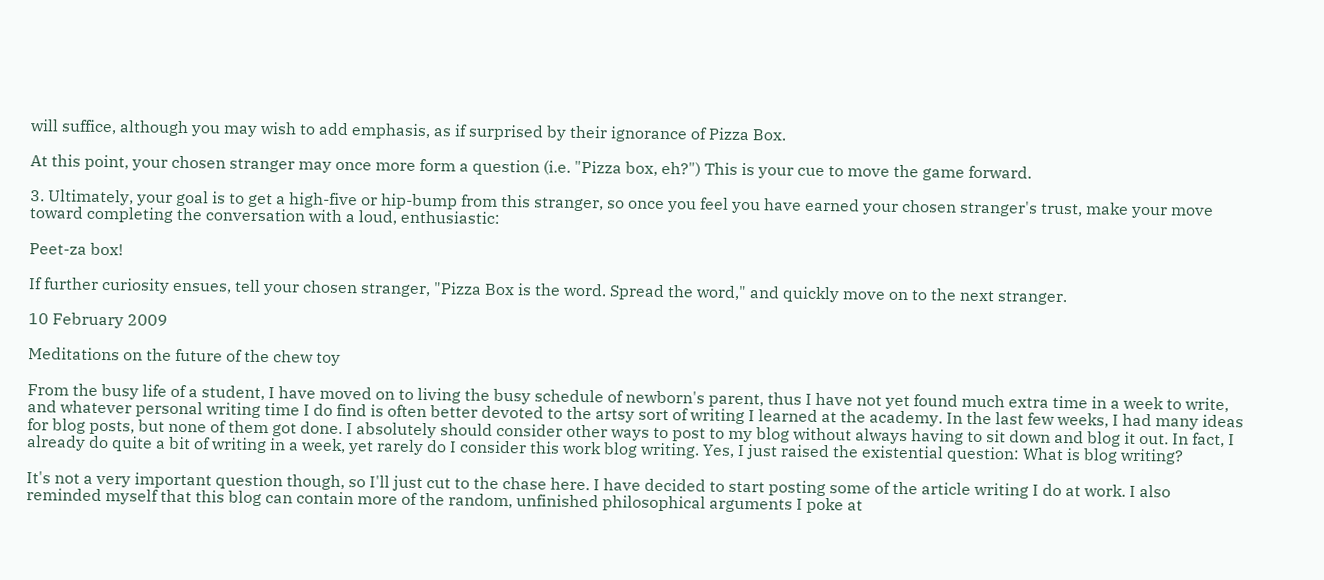will suffice, although you may wish to add emphasis, as if surprised by their ignorance of Pizza Box.

At this point, your chosen stranger may once more form a question (i.e. "Pizza box, eh?") This is your cue to move the game forward.

3. Ultimately, your goal is to get a high-five or hip-bump from this stranger, so once you feel you have earned your chosen stranger's trust, make your move toward completing the conversation with a loud, enthusiastic:

Peet-za box!

If further curiosity ensues, tell your chosen stranger, "Pizza Box is the word. Spread the word," and quickly move on to the next stranger.

10 February 2009

Meditations on the future of the chew toy

From the busy life of a student, I have moved on to living the busy schedule of newborn's parent, thus I have not yet found much extra time in a week to write, and whatever personal writing time I do find is often better devoted to the artsy sort of writing I learned at the academy. In the last few weeks, I had many ideas for blog posts, but none of them got done. I absolutely should consider other ways to post to my blog without always having to sit down and blog it out. In fact, I already do quite a bit of writing in a week, yet rarely do I consider this work blog writing. Yes, I just raised the existential question: What is blog writing?

It's not a very important question though, so I'll just cut to the chase here. I have decided to start posting some of the article writing I do at work. I also reminded myself that this blog can contain more of the random, unfinished philosophical arguments I poke at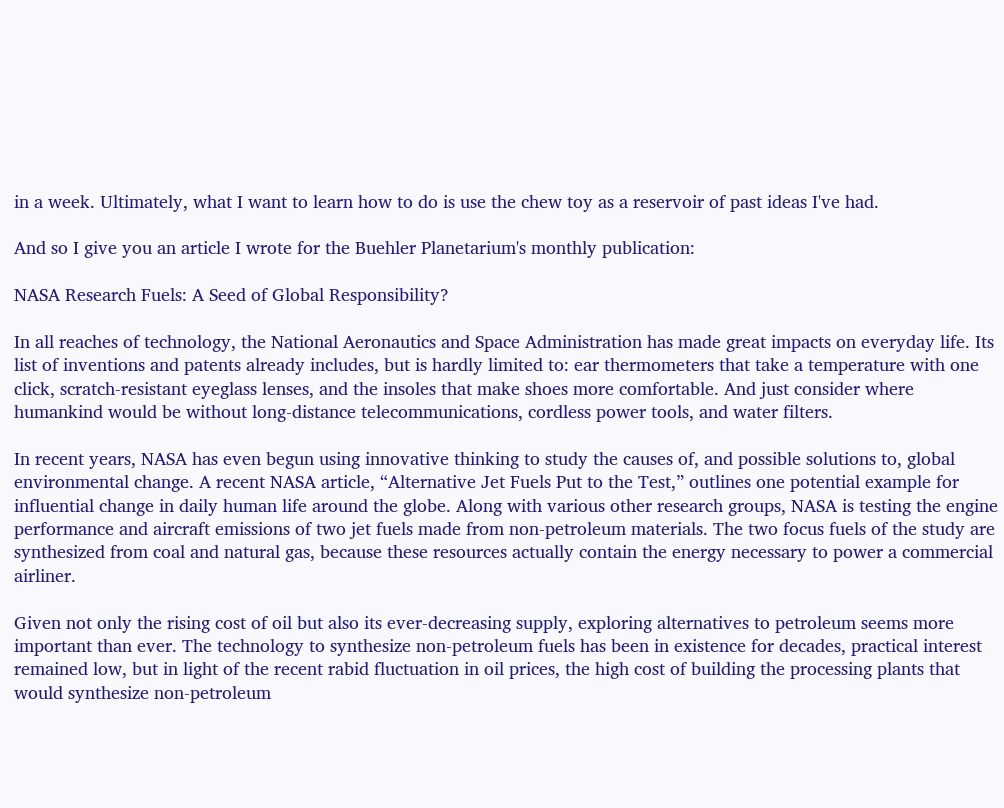in a week. Ultimately, what I want to learn how to do is use the chew toy as a reservoir of past ideas I've had.

And so I give you an article I wrote for the Buehler Planetarium's monthly publication:

NASA Research Fuels: A Seed of Global Responsibility?

In all reaches of technology, the National Aeronautics and Space Administration has made great impacts on everyday life. Its list of inventions and patents already includes, but is hardly limited to: ear thermometers that take a temperature with one click, scratch-resistant eyeglass lenses, and the insoles that make shoes more comfortable. And just consider where humankind would be without long-distance telecommunications, cordless power tools, and water filters.

In recent years, NASA has even begun using innovative thinking to study the causes of, and possible solutions to, global environmental change. A recent NASA article, “Alternative Jet Fuels Put to the Test,” outlines one potential example for influential change in daily human life around the globe. Along with various other research groups, NASA is testing the engine performance and aircraft emissions of two jet fuels made from non-petroleum materials. The two focus fuels of the study are synthesized from coal and natural gas, because these resources actually contain the energy necessary to power a commercial airliner.

Given not only the rising cost of oil but also its ever-decreasing supply, exploring alternatives to petroleum seems more important than ever. The technology to synthesize non-petroleum fuels has been in existence for decades, practical interest remained low, but in light of the recent rabid fluctuation in oil prices, the high cost of building the processing plants that would synthesize non-petroleum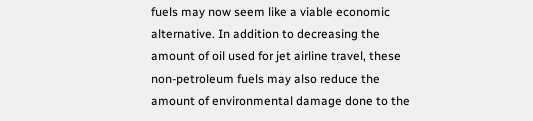fuels may now seem like a viable economic alternative. In addition to decreasing the amount of oil used for jet airline travel, these non-petroleum fuels may also reduce the amount of environmental damage done to the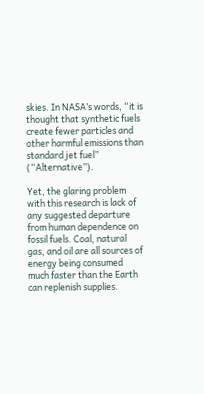skies. In NASA’s words, “it is thought that synthetic fuels create fewer particles and other harmful emissions than standard jet fuel” (“Alternative”).

Yet, the glaring problem with this research is lack of any suggested departure from human dependence on fossil fuels. Coal, natural gas, and oil are all sources of energy being consumed much faster than the Earth can replenish supplies.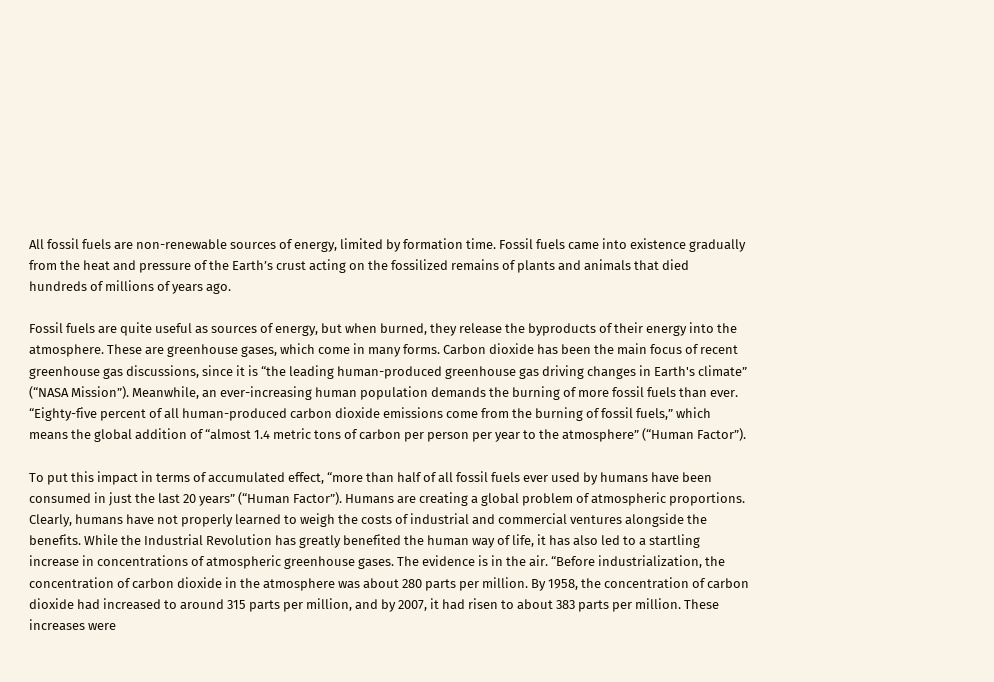All fossil fuels are non-renewable sources of energy, limited by formation time. Fossil fuels came into existence gradually from the heat and pressure of the Earth’s crust acting on the fossilized remains of plants and animals that died hundreds of millions of years ago.

Fossil fuels are quite useful as sources of energy, but when burned, they release the byproducts of their energy into the atmosphere. These are greenhouse gases, which come in many forms. Carbon dioxide has been the main focus of recent greenhouse gas discussions, since it is “the leading human-produced greenhouse gas driving changes in Earth's climate” (“NASA Mission”). Meanwhile, an ever-increasing human population demands the burning of more fossil fuels than ever. “Eighty-five percent of all human-produced carbon dioxide emissions come from the burning of fossil fuels,” which means the global addition of “almost 1.4 metric tons of carbon per person per year to the atmosphere” (“Human Factor”).

To put this impact in terms of accumulated effect, “more than half of all fossil fuels ever used by humans have been consumed in just the last 20 years” (“Human Factor”). Humans are creating a global problem of atmospheric proportions. Clearly, humans have not properly learned to weigh the costs of industrial and commercial ventures alongside the benefits. While the Industrial Revolution has greatly benefited the human way of life, it has also led to a startling increase in concentrations of atmospheric greenhouse gases. The evidence is in the air. “Before industrialization, the concentration of carbon dioxide in the atmosphere was about 280 parts per million. By 1958, the concentration of carbon dioxide had increased to around 315 parts per million, and by 2007, it had risen to about 383 parts per million. These increases were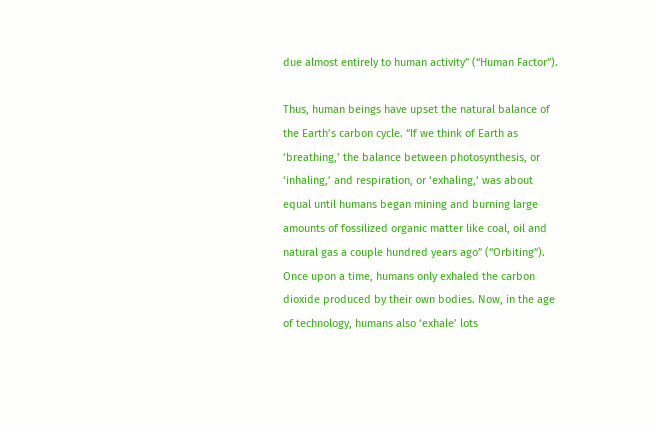due almost entirely to human activity” (“Human Factor”).

Thus, human beings have upset the natural balance of the Earth’s carbon cycle. “If we think of Earth as ‘breathing,’ the balance between photosynthesis, or ‘inhaling,’ and respiration, or ‘exhaling,’ was about equal until humans began mining and burning large amounts of fossilized organic matter like coal, oil and natural gas a couple hundred years ago” (“Orbiting”). Once upon a time, humans only exhaled the carbon dioxide produced by their own bodies. Now, in the age of technology, humans also ‘exhale’ lots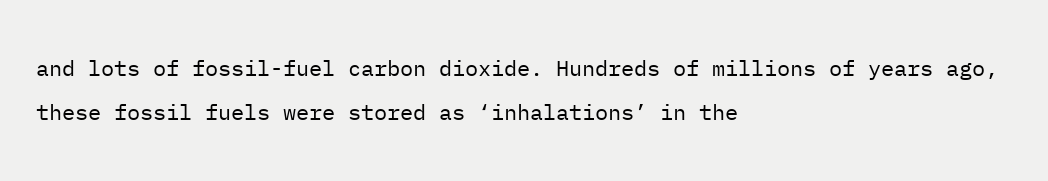and lots of fossil-fuel carbon dioxide. Hundreds of millions of years ago, these fossil fuels were stored as ‘inhalations’ in the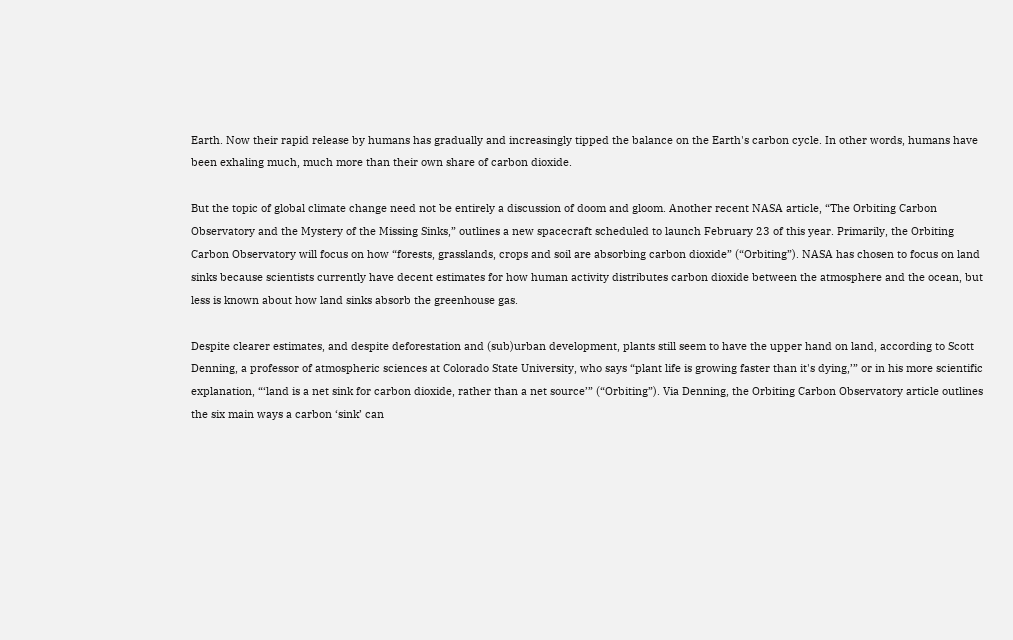Earth. Now their rapid release by humans has gradually and increasingly tipped the balance on the Earth's carbon cycle. In other words, humans have been exhaling much, much more than their own share of carbon dioxide.

But the topic of global climate change need not be entirely a discussion of doom and gloom. Another recent NASA article, “The Orbiting Carbon Observatory and the Mystery of the Missing Sinks,” outlines a new spacecraft scheduled to launch February 23 of this year. Primarily, the Orbiting Carbon Observatory will focus on how “forests, grasslands, crops and soil are absorbing carbon dioxide” (“Orbiting”). NASA has chosen to focus on land sinks because scientists currently have decent estimates for how human activity distributes carbon dioxide between the atmosphere and the ocean, but less is known about how land sinks absorb the greenhouse gas.

Despite clearer estimates, and despite deforestation and (sub)urban development, plants still seem to have the upper hand on land, according to Scott Denning, a professor of atmospheric sciences at Colorado State University, who says “plant life is growing faster than it's dying,’” or in his more scientific explanation, “‘land is a net sink for carbon dioxide, rather than a net source’” (“Orbiting”). Via Denning, the Orbiting Carbon Observatory article outlines the six main ways a carbon ‘sink’ can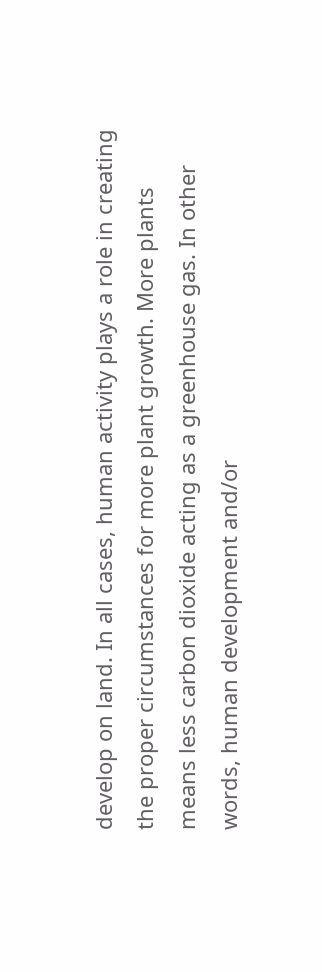develop on land. In all cases, human activity plays a role in creating the proper circumstances for more plant growth. More plants means less carbon dioxide acting as a greenhouse gas. In other words, human development and/or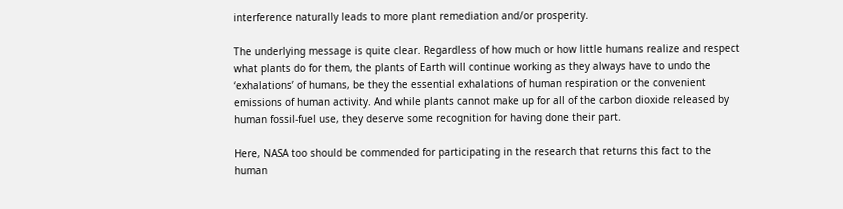interference naturally leads to more plant remediation and/or prosperity.

The underlying message is quite clear. Regardless of how much or how little humans realize and respect what plants do for them, the plants of Earth will continue working as they always have to undo the ‘exhalations’ of humans, be they the essential exhalations of human respiration or the convenient emissions of human activity. And while plants cannot make up for all of the carbon dioxide released by human fossil-fuel use, they deserve some recognition for having done their part.

Here, NASA too should be commended for participating in the research that returns this fact to the human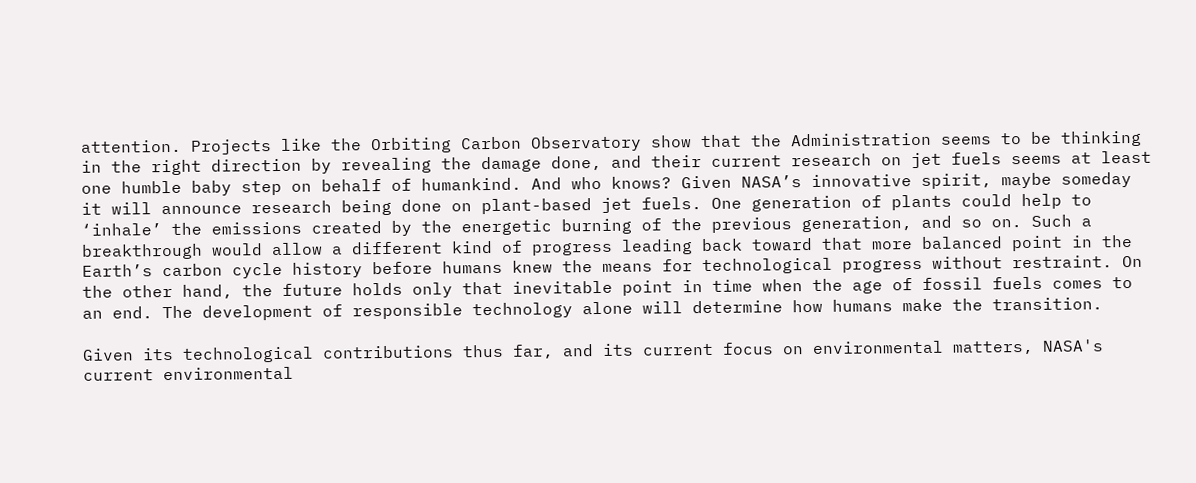attention. Projects like the Orbiting Carbon Observatory show that the Administration seems to be thinking in the right direction by revealing the damage done, and their current research on jet fuels seems at least one humble baby step on behalf of humankind. And who knows? Given NASA’s innovative spirit, maybe someday it will announce research being done on plant-based jet fuels. One generation of plants could help to ‘inhale’ the emissions created by the energetic burning of the previous generation, and so on. Such a breakthrough would allow a different kind of progress leading back toward that more balanced point in the Earth’s carbon cycle history before humans knew the means for technological progress without restraint. On the other hand, the future holds only that inevitable point in time when the age of fossil fuels comes to an end. The development of responsible technology alone will determine how humans make the transition.

Given its technological contributions thus far, and its current focus on environmental matters, NASA's current environmental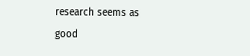research seems as good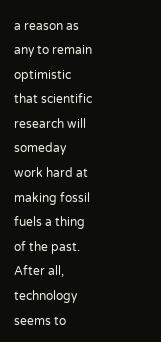a reason as any to remain optimistic that scientific research will someday work hard at making fossil fuels a thing of the past. After all, technology seems to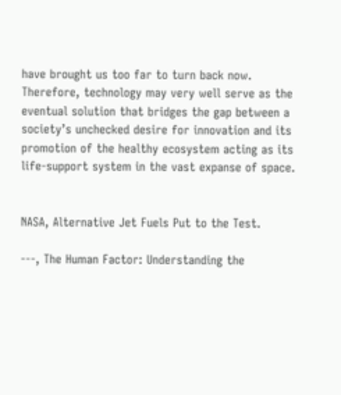have brought us too far to turn back now. Therefore, technology may very well serve as the eventual solution that bridges the gap between a society’s unchecked desire for innovation and its promotion of the healthy ecosystem acting as its life-support system in the vast expanse of space.


NASA, Alternative Jet Fuels Put to the Test.

---, The Human Factor: Understanding the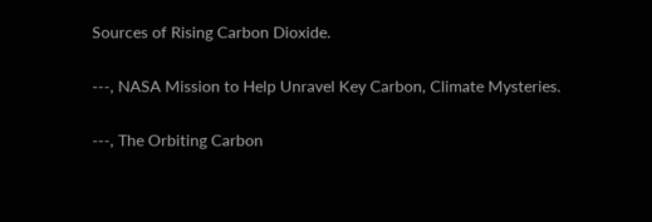Sources of Rising Carbon Dioxide.

---, NASA Mission to Help Unravel Key Carbon, Climate Mysteries.

---, The Orbiting Carbon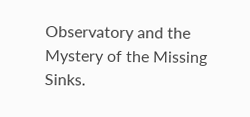Observatory and the Mystery of the Missing Sinks.